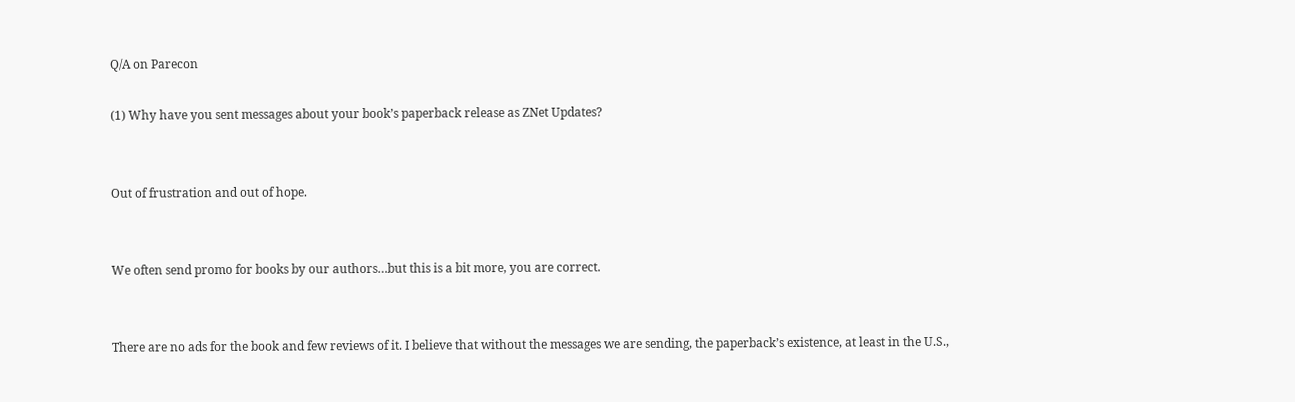Q/A on Parecon

(1) Why have you sent messages about your book’s paperback release as ZNet Updates?


Out of frustration and out of hope.


We often send promo for books by our authors…but this is a bit more, you are correct.


There are no ads for the book and few reviews of it. I believe that without the messages we are sending, the paperback’s existence, at least in the U.S.,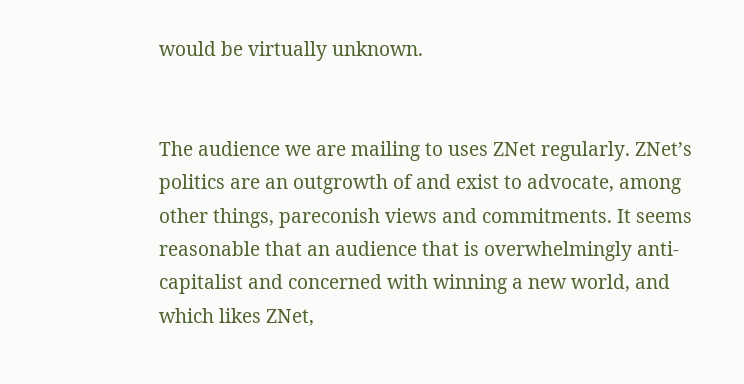would be virtually unknown.


The audience we are mailing to uses ZNet regularly. ZNet’s politics are an outgrowth of and exist to advocate, among other things, pareconish views and commitments. It seems reasonable that an audience that is overwhelmingly anti-capitalist and concerned with winning a new world, and which likes ZNet,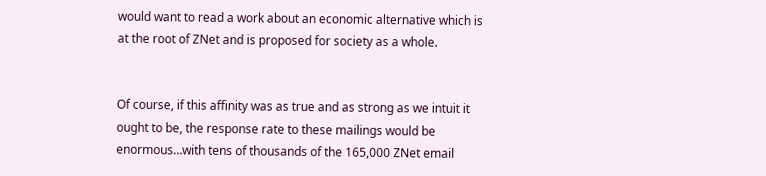would want to read a work about an economic alternative which is at the root of ZNet and is proposed for society as a whole.


Of course, if this affinity was as true and as strong as we intuit it ought to be, the response rate to these mailings would be enormous…with tens of thousands of the 165,000 ZNet email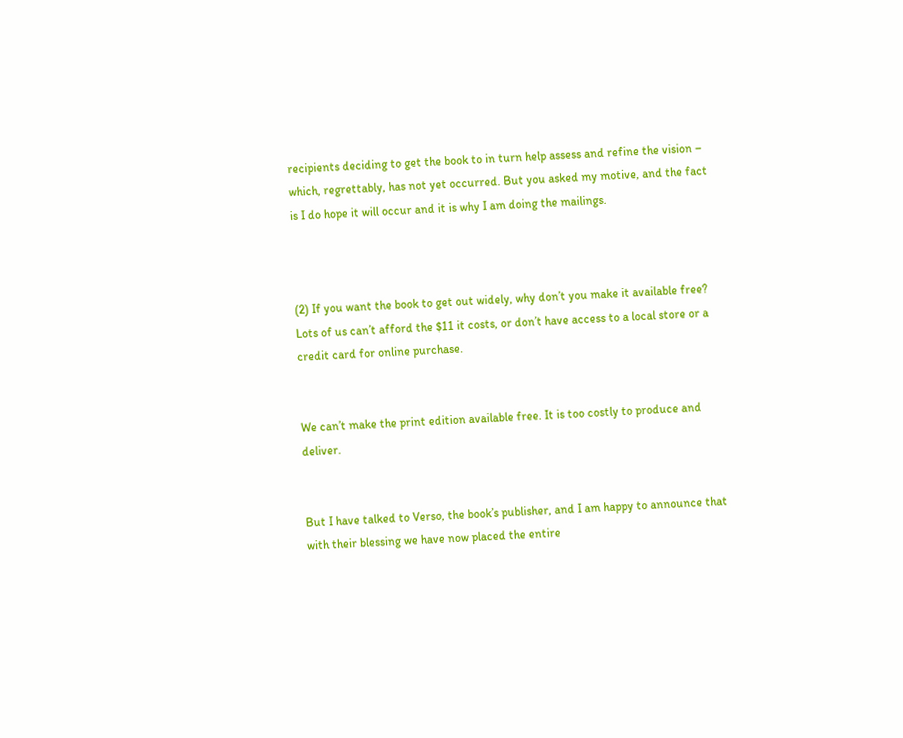recipients deciding to get the book to in turn help assess and refine the vision – which, regrettably, has not yet occurred. But you asked my motive, and the fact is I do hope it will occur and it is why I am doing the mailings.



(2) If you want the book to get out widely, why don’t you make it available free? Lots of us can’t afford the $11 it costs, or don’t have access to a local store or a credit card for online purchase.


We can’t make the print edition available free. It is too costly to produce and deliver.


But I have talked to Verso, the book’s publisher, and I am happy to announce that with their blessing we have now placed the entire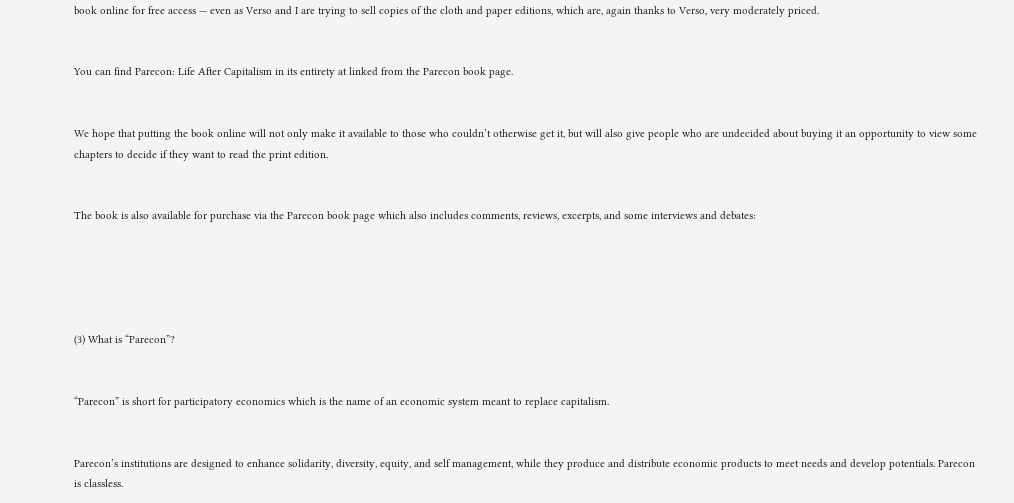book online for free access — even as Verso and I are trying to sell copies of the cloth and paper editions, which are, again thanks to Verso, very moderately priced.


You can find Parecon: Life After Capitalism in its entirety at linked from the Parecon book page.


We hope that putting the book online will not only make it available to those who couldn’t otherwise get it, but will also give people who are undecided about buying it an opportunity to view some chapters to decide if they want to read the print edition.


The book is also available for purchase via the Parecon book page which also includes comments, reviews, excerpts, and some interviews and debates:





(3) What is “Parecon”?


“Parecon” is short for participatory economics which is the name of an economic system meant to replace capitalism.


Parecon’s institutions are designed to enhance solidarity, diversity, equity, and self management, while they produce and distribute economic products to meet needs and develop potentials. Parecon is classless.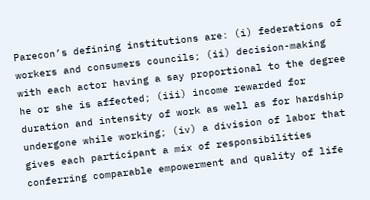Parecon’s defining institutions are: (i) federations of workers and consumers councils; (ii) decision-making with each actor having a say proportional to the degree he or she is affected; (iii) income rewarded for duration and intensity of work as well as for hardship undergone while working; (iv) a division of labor that gives each participant a mix of responsibilities conferring comparable empowerment and quality of life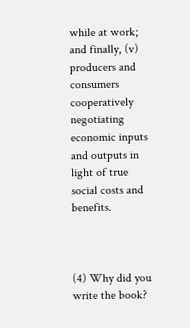while at work; and finally, (v) producers and consumers cooperatively negotiating economic inputs and outputs in light of true social costs and benefits.



(4) Why did you write the book?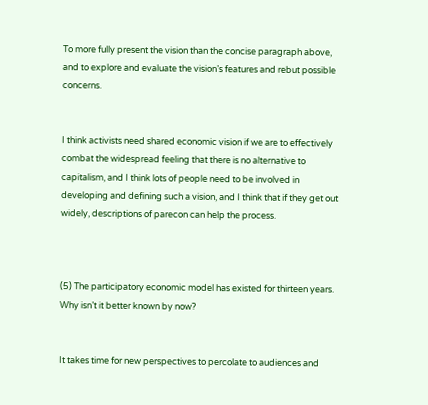To more fully present the vision than the concise paragraph above, and to explore and evaluate the vision’s features and rebut possible concerns.


I think activists need shared economic vision if we are to effectively combat the widespread feeling that there is no alternative to capitalism, and I think lots of people need to be involved in developing and defining such a vision, and I think that if they get out widely, descriptions of parecon can help the process.



(5) The participatory economic model has existed for thirteen years. Why isn’t it better known by now?


It takes time for new perspectives to percolate to audiences and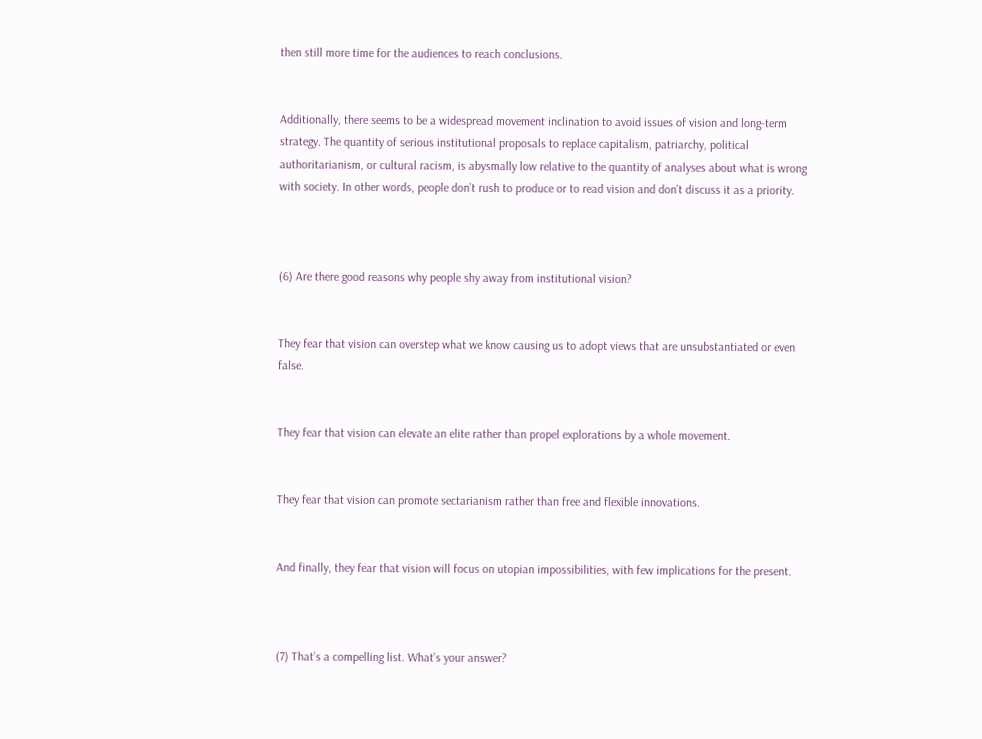then still more time for the audiences to reach conclusions.


Additionally, there seems to be a widespread movement inclination to avoid issues of vision and long-term strategy. The quantity of serious institutional proposals to replace capitalism, patriarchy, political authoritarianism, or cultural racism, is abysmally low relative to the quantity of analyses about what is wrong with society. In other words, people don’t rush to produce or to read vision and don’t discuss it as a priority.



(6) Are there good reasons why people shy away from institutional vision?


They fear that vision can overstep what we know causing us to adopt views that are unsubstantiated or even false.


They fear that vision can elevate an elite rather than propel explorations by a whole movement.


They fear that vision can promote sectarianism rather than free and flexible innovations.


And finally, they fear that vision will focus on utopian impossibilities, with few implications for the present.



(7) That’s a compelling list. What’s your answer?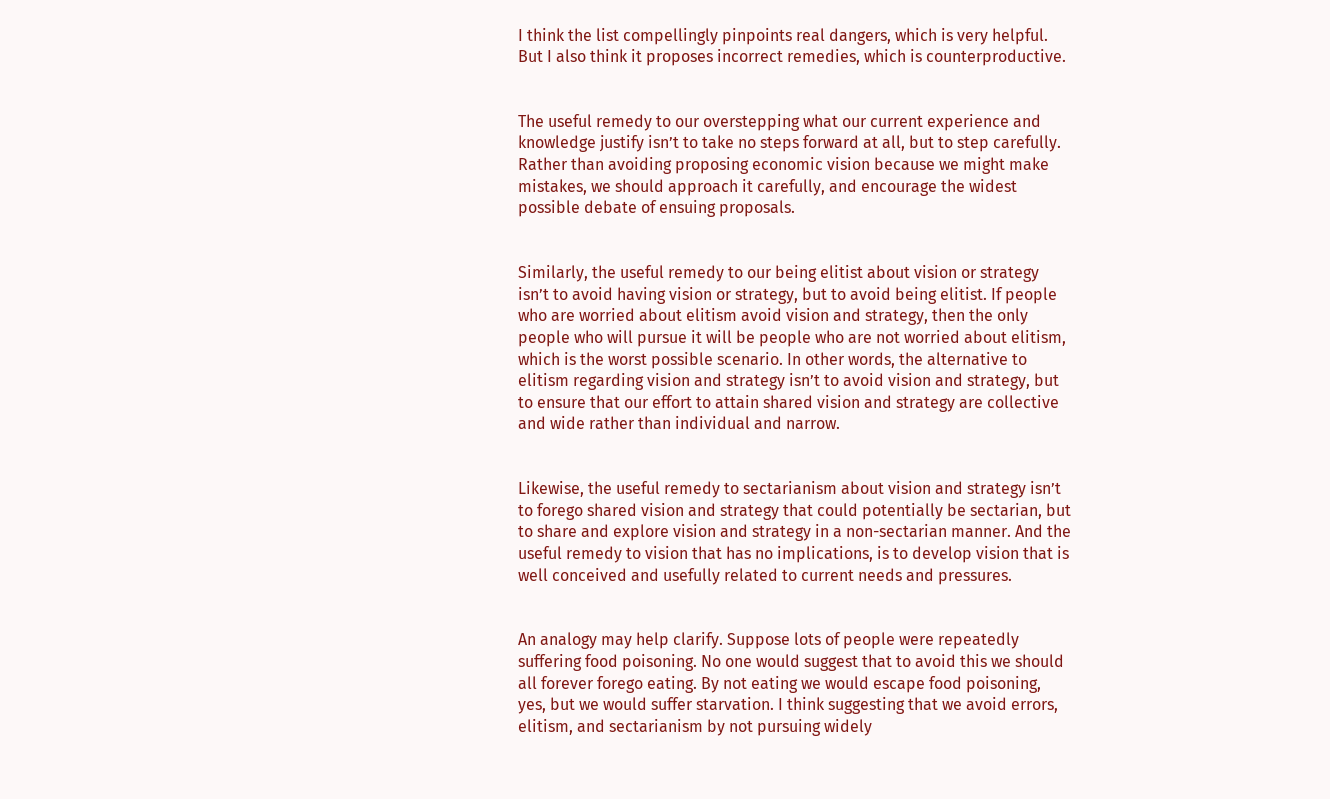I think the list compellingly pinpoints real dangers, which is very helpful. But I also think it proposes incorrect remedies, which is counterproductive.


The useful remedy to our overstepping what our current experience and knowledge justify isn’t to take no steps forward at all, but to step carefully. Rather than avoiding proposing economic vision because we might make mistakes, we should approach it carefully, and encourage the widest possible debate of ensuing proposals.


Similarly, the useful remedy to our being elitist about vision or strategy isn’t to avoid having vision or strategy, but to avoid being elitist. If people who are worried about elitism avoid vision and strategy, then the only people who will pursue it will be people who are not worried about elitism, which is the worst possible scenario. In other words, the alternative to elitism regarding vision and strategy isn’t to avoid vision and strategy, but to ensure that our effort to attain shared vision and strategy are collective and wide rather than individual and narrow.


Likewise, the useful remedy to sectarianism about vision and strategy isn’t to forego shared vision and strategy that could potentially be sectarian, but to share and explore vision and strategy in a non-sectarian manner. And the useful remedy to vision that has no implications, is to develop vision that is well conceived and usefully related to current needs and pressures.


An analogy may help clarify. Suppose lots of people were repeatedly suffering food poisoning. No one would suggest that to avoid this we should all forever forego eating. By not eating we would escape food poisoning, yes, but we would suffer starvation. I think suggesting that we avoid errors, elitism, and sectarianism by not pursuing widely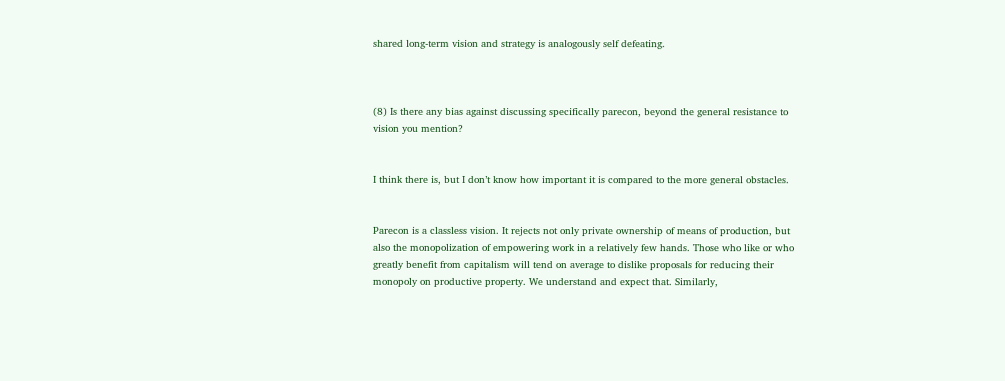shared long-term vision and strategy is analogously self defeating.



(8) Is there any bias against discussing specifically parecon, beyond the general resistance to vision you mention?


I think there is, but I don’t know how important it is compared to the more general obstacles.


Parecon is a classless vision. It rejects not only private ownership of means of production, but also the monopolization of empowering work in a relatively few hands. Those who like or who greatly benefit from capitalism will tend on average to dislike proposals for reducing their monopoly on productive property. We understand and expect that. Similarly,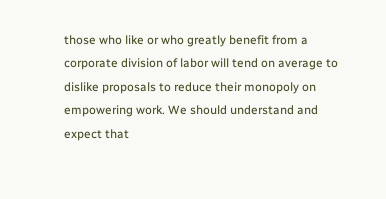those who like or who greatly benefit from a corporate division of labor will tend on average to dislike proposals to reduce their monopoly on empowering work. We should understand and expect that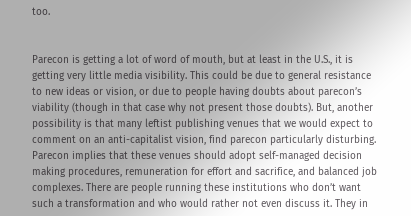too.


Parecon is getting a lot of word of mouth, but at least in the U.S., it is getting very little media visibility. This could be due to general resistance to new ideas or vision, or due to people having doubts about parecon’s viability (though in that case why not present those doubts). But, another possibility is that many leftist publishing venues that we would expect to comment on an anti-capitalist vision, find parecon particularly disturbing. Parecon implies that these venues should adopt self-managed decision making procedures, remuneration for effort and sacrifice, and balanced job complexes. There are people running these institutions who don’t want such a transformation and who would rather not even discuss it. They in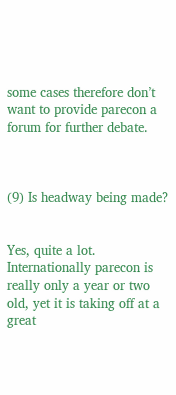some cases therefore don’t want to provide parecon a forum for further debate.



(9) Is headway being made?


Yes, quite a lot. Internationally parecon is really only a year or two old, yet it is taking off at a great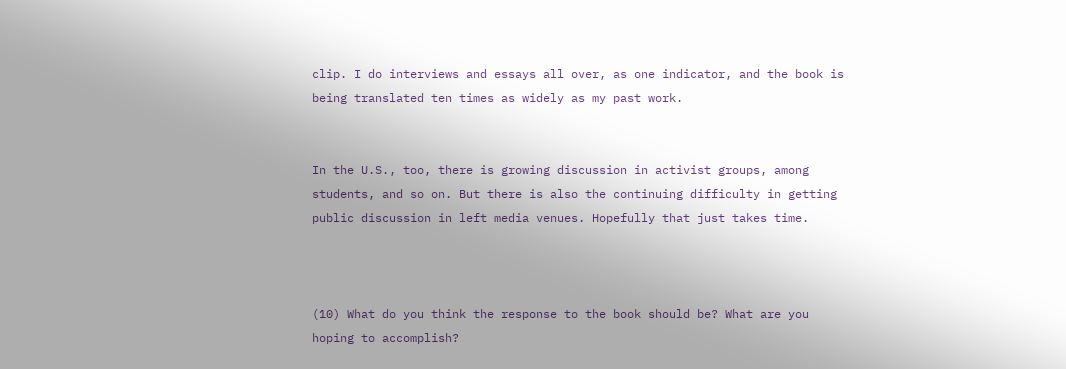clip. I do interviews and essays all over, as one indicator, and the book is being translated ten times as widely as my past work.


In the U.S., too, there is growing discussion in activist groups, among students, and so on. But there is also the continuing difficulty in getting public discussion in left media venues. Hopefully that just takes time.



(10) What do you think the response to the book should be? What are you hoping to accomplish?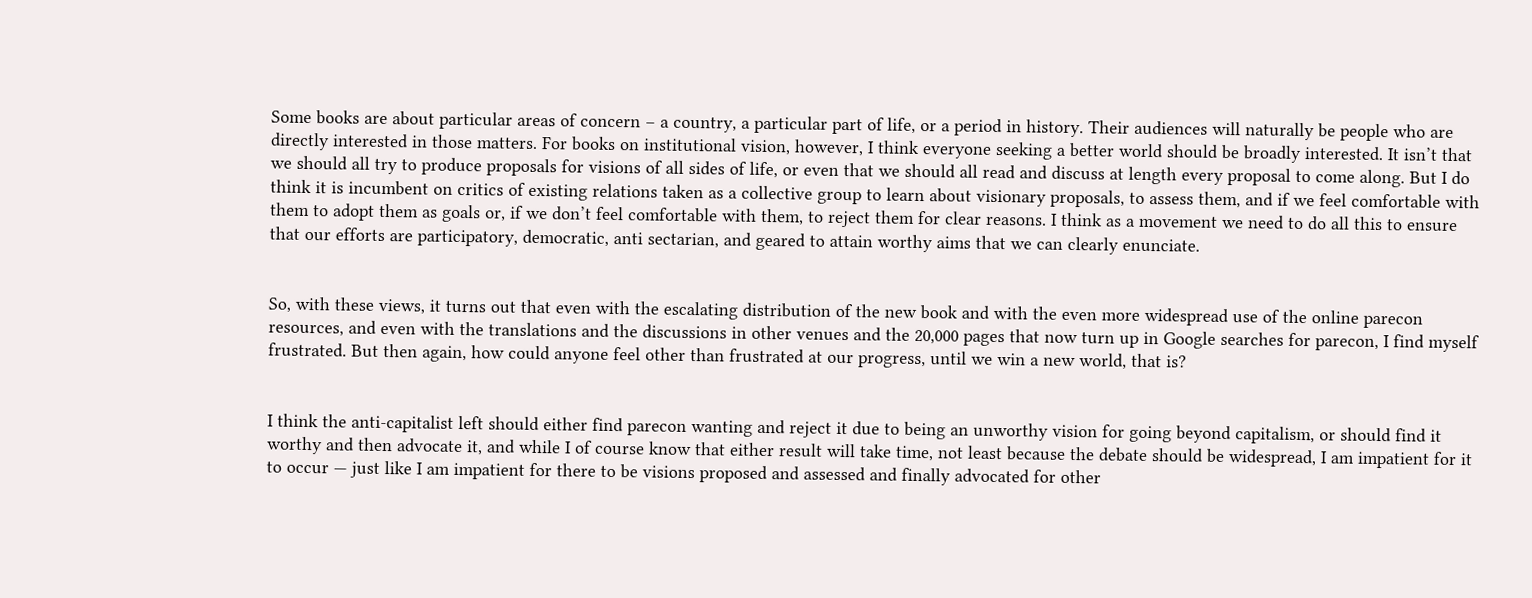Some books are about particular areas of concern – a country, a particular part of life, or a period in history. Their audiences will naturally be people who are directly interested in those matters. For books on institutional vision, however, I think everyone seeking a better world should be broadly interested. It isn’t that we should all try to produce proposals for visions of all sides of life, or even that we should all read and discuss at length every proposal to come along. But I do think it is incumbent on critics of existing relations taken as a collective group to learn about visionary proposals, to assess them, and if we feel comfortable with them to adopt them as goals or, if we don’t feel comfortable with them, to reject them for clear reasons. I think as a movement we need to do all this to ensure that our efforts are participatory, democratic, anti sectarian, and geared to attain worthy aims that we can clearly enunciate.


So, with these views, it turns out that even with the escalating distribution of the new book and with the even more widespread use of the online parecon resources, and even with the translations and the discussions in other venues and the 20,000 pages that now turn up in Google searches for parecon, I find myself frustrated. But then again, how could anyone feel other than frustrated at our progress, until we win a new world, that is?


I think the anti-capitalist left should either find parecon wanting and reject it due to being an unworthy vision for going beyond capitalism, or should find it worthy and then advocate it, and while I of course know that either result will take time, not least because the debate should be widespread, I am impatient for it to occur — just like I am impatient for there to be visions proposed and assessed and finally advocated for other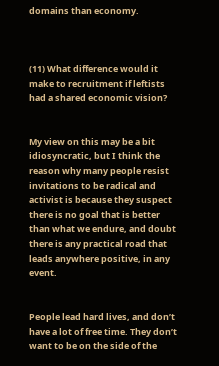domains than economy.



(11) What difference would it make to recruitment if leftists had a shared economic vision?


My view on this may be a bit idiosyncratic, but I think the reason why many people resist invitations to be radical and activist is because they suspect there is no goal that is better than what we endure, and doubt there is any practical road that leads anywhere positive, in any event.


People lead hard lives, and don’t have a lot of free time. They don’t want to be on the side of the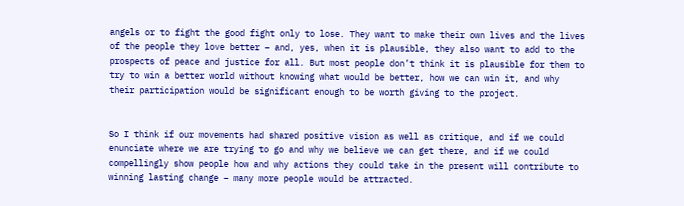angels or to fight the good fight only to lose. They want to make their own lives and the lives of the people they love better – and, yes, when it is plausible, they also want to add to the prospects of peace and justice for all. But most people don’t think it is plausible for them to try to win a better world without knowing what would be better, how we can win it, and why their participation would be significant enough to be worth giving to the project.


So I think if our movements had shared positive vision as well as critique, and if we could enunciate where we are trying to go and why we believe we can get there, and if we could compellingly show people how and why actions they could take in the present will contribute to winning lasting change – many more people would be attracted.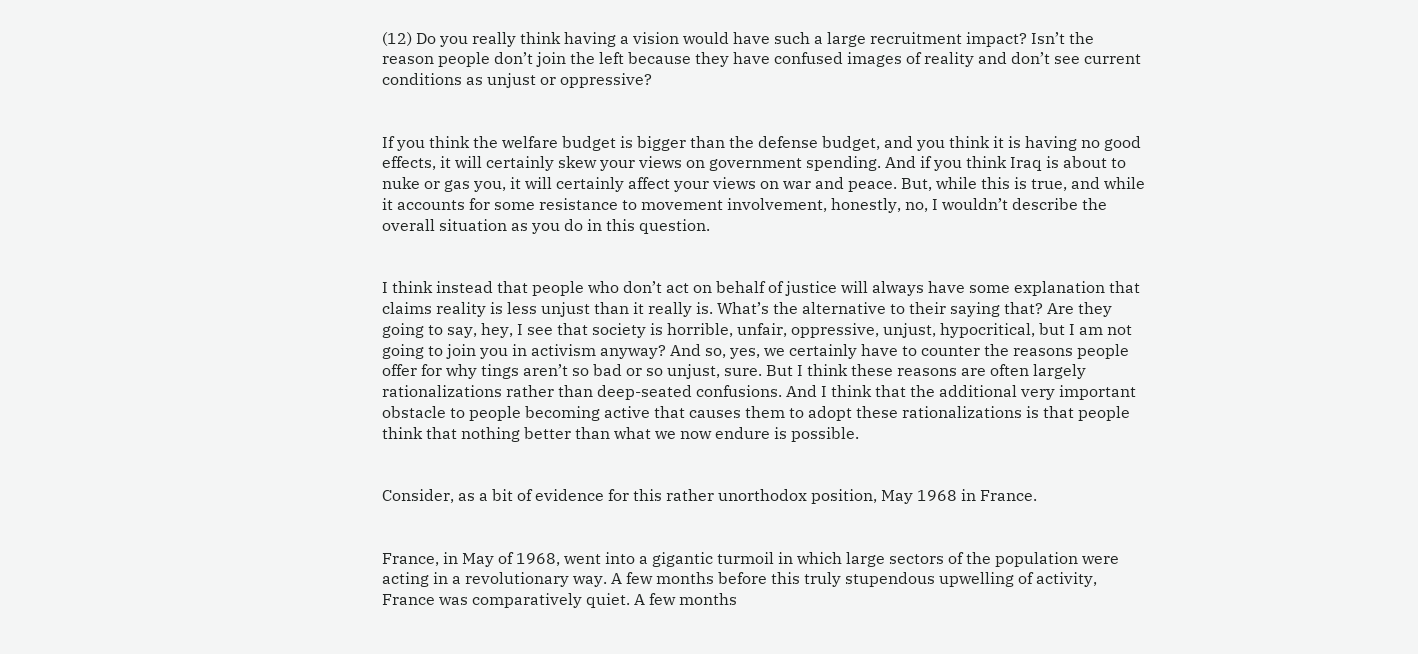(12) Do you really think having a vision would have such a large recruitment impact? Isn’t the reason people don’t join the left because they have confused images of reality and don’t see current conditions as unjust or oppressive?


If you think the welfare budget is bigger than the defense budget, and you think it is having no good effects, it will certainly skew your views on government spending. And if you think Iraq is about to nuke or gas you, it will certainly affect your views on war and peace. But, while this is true, and while it accounts for some resistance to movement involvement, honestly, no, I wouldn’t describe the overall situation as you do in this question.


I think instead that people who don’t act on behalf of justice will always have some explanation that claims reality is less unjust than it really is. What’s the alternative to their saying that? Are they going to say, hey, I see that society is horrible, unfair, oppressive, unjust, hypocritical, but I am not going to join you in activism anyway? And so, yes, we certainly have to counter the reasons people offer for why tings aren’t so bad or so unjust, sure. But I think these reasons are often largely rationalizations rather than deep-seated confusions. And I think that the additional very important obstacle to people becoming active that causes them to adopt these rationalizations is that people think that nothing better than what we now endure is possible.


Consider, as a bit of evidence for this rather unorthodox position, May 1968 in France.


France, in May of 1968, went into a gigantic turmoil in which large sectors of the population were acting in a revolutionary way. A few months before this truly stupendous upwelling of activity, France was comparatively quiet. A few months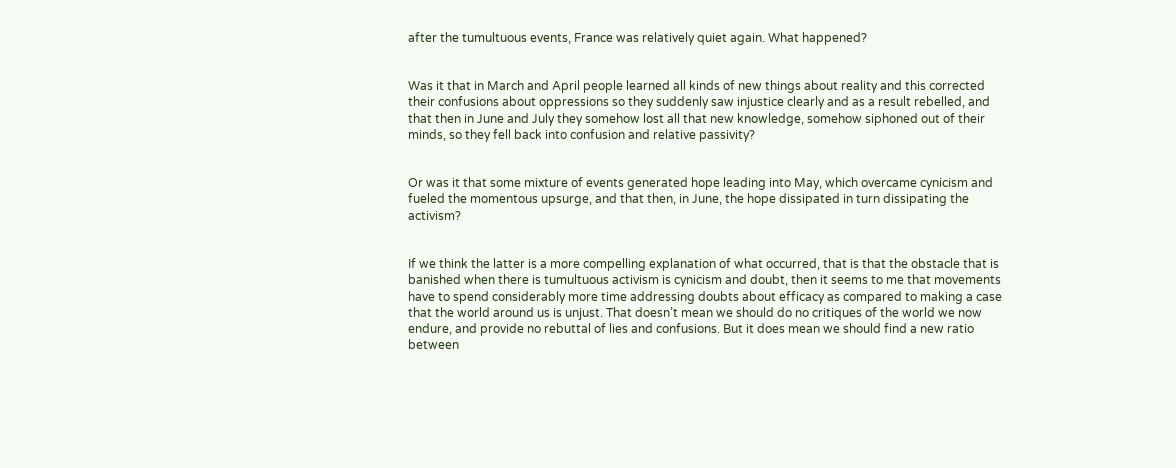after the tumultuous events, France was relatively quiet again. What happened?


Was it that in March and April people learned all kinds of new things about reality and this corrected their confusions about oppressions so they suddenly saw injustice clearly and as a result rebelled, and that then in June and July they somehow lost all that new knowledge, somehow siphoned out of their minds, so they fell back into confusion and relative passivity?


Or was it that some mixture of events generated hope leading into May, which overcame cynicism and fueled the momentous upsurge, and that then, in June, the hope dissipated in turn dissipating the activism?


If we think the latter is a more compelling explanation of what occurred, that is that the obstacle that is banished when there is tumultuous activism is cynicism and doubt, then it seems to me that movements have to spend considerably more time addressing doubts about efficacy as compared to making a case that the world around us is unjust. That doesn’t mean we should do no critiques of the world we now endure, and provide no rebuttal of lies and confusions. But it does mean we should find a new ratio between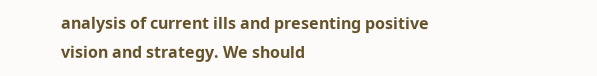analysis of current ills and presenting positive vision and strategy. We should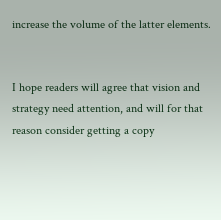increase the volume of the latter elements.


I hope readers will agree that vision and strategy need attention, and will for that reason consider getting a copy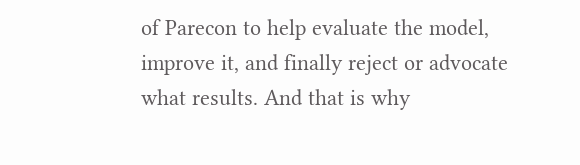of Parecon to help evaluate the model, improve it, and finally reject or advocate what results. And that is why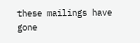these mailings have gone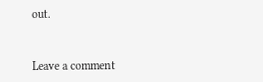out.



Leave a comment